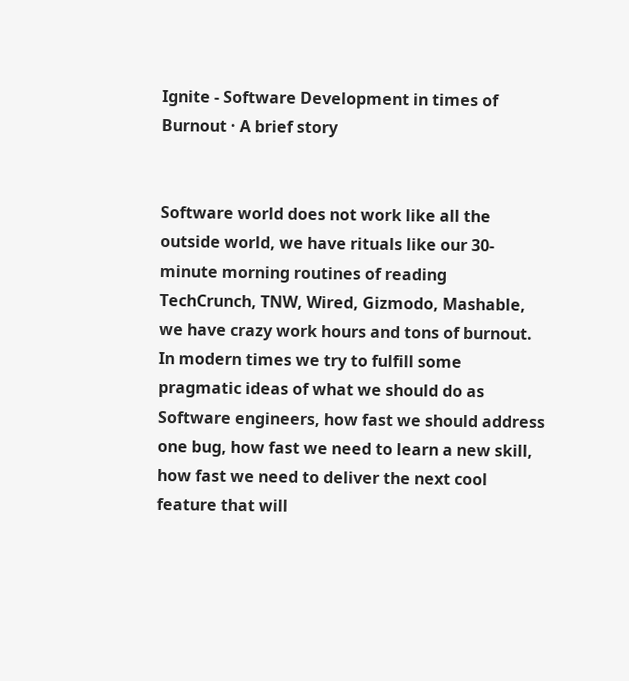Ignite - Software Development in times of Burnout · A brief story


Software world does not work like all the outside world, we have rituals like our 30-minute morning routines of reading TechCrunch, TNW, Wired, Gizmodo, Mashable, we have crazy work hours and tons of burnout. In modern times we try to fulfill some pragmatic ideas of what we should do as Software engineers, how fast we should address one bug, how fast we need to learn a new skill, how fast we need to deliver the next cool feature that will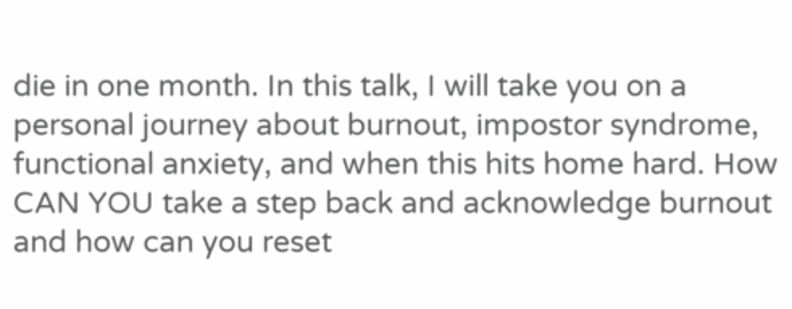die in one month. In this talk, I will take you on a personal journey about burnout, impostor syndrome, functional anxiety, and when this hits home hard. How CAN YOU take a step back and acknowledge burnout and how can you reset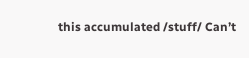this accumulated /stuff/ Can’t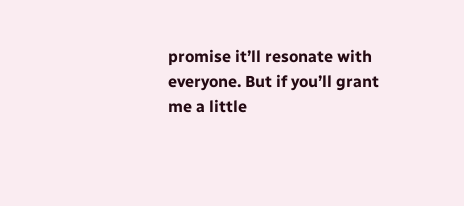promise it’ll resonate with everyone. But if you’ll grant me a little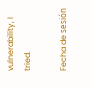vulnerability, I tried.

Fecha de sesión